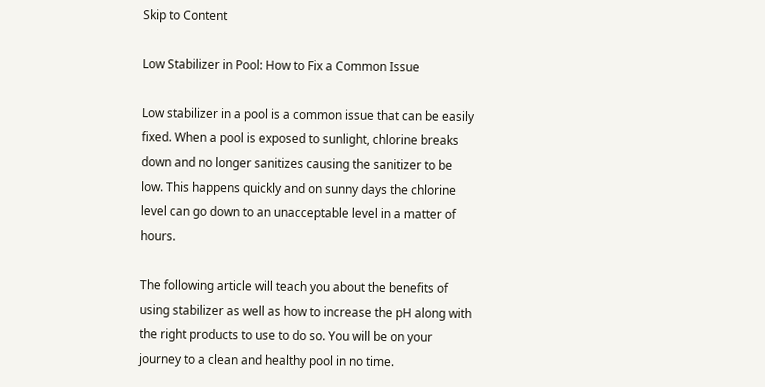Skip to Content

Low Stabilizer in Pool: How to Fix a Common Issue

Low stabilizer in a pool is a common issue that can be easily fixed. When a pool is exposed to sunlight, chlorine breaks down and no longer sanitizes causing the sanitizer to be low. This happens quickly and on sunny days the chlorine level can go down to an unacceptable level in a matter of hours.

The following article will teach you about the benefits of using stabilizer as well as how to increase the pH along with the right products to use to do so. You will be on your journey to a clean and healthy pool in no time.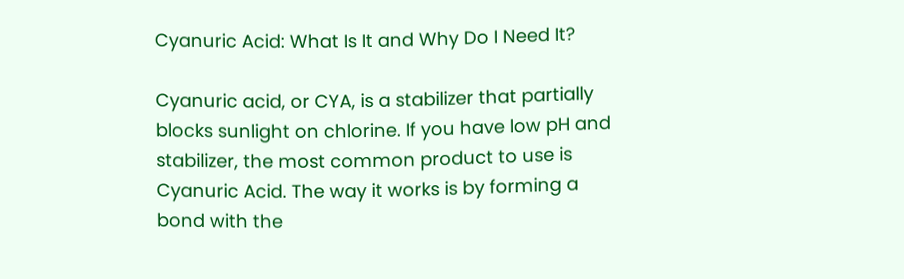Cyanuric Acid: What Is It and Why Do I Need It?

Cyanuric acid, or CYA, is a stabilizer that partially blocks sunlight on chlorine. If you have low pH and stabilizer, the most common product to use is Cyanuric Acid. The way it works is by forming a bond with the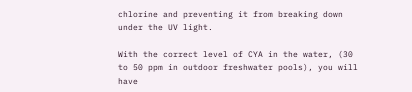chlorine and preventing it from breaking down under the UV light.

With the correct level of CYA in the water, (30 to 50 ppm in outdoor freshwater pools), you will have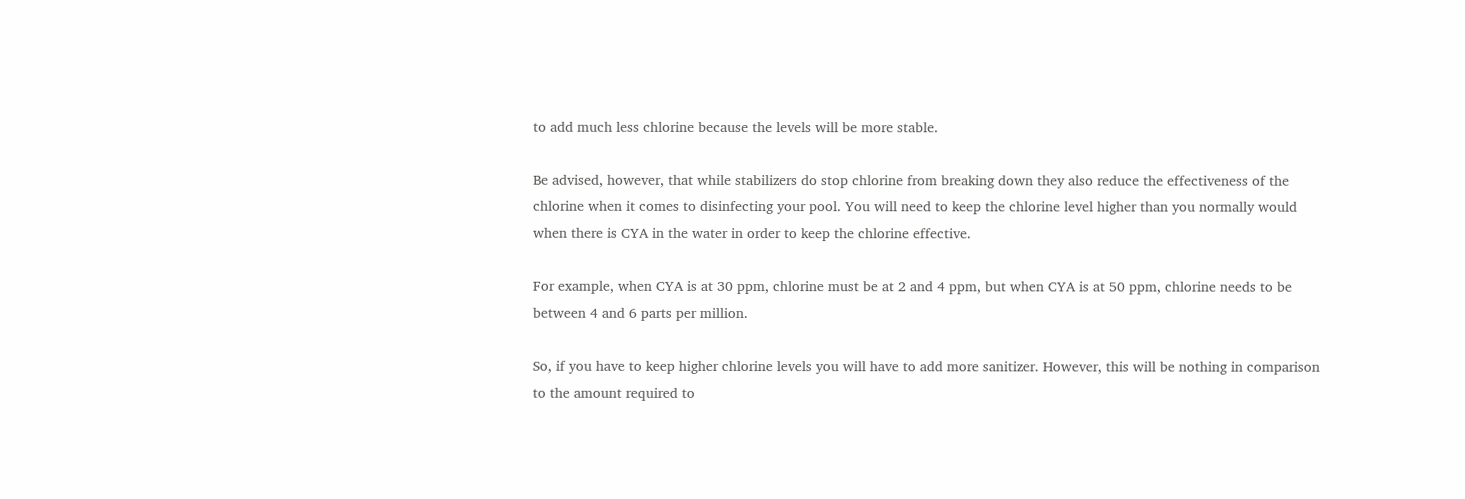to add much less chlorine because the levels will be more stable.

Be advised, however, that while stabilizers do stop chlorine from breaking down they also reduce the effectiveness of the chlorine when it comes to disinfecting your pool. You will need to keep the chlorine level higher than you normally would when there is CYA in the water in order to keep the chlorine effective.

For example, when CYA is at 30 ppm, chlorine must be at 2 and 4 ppm, but when CYA is at 50 ppm, chlorine needs to be between 4 and 6 parts per million.

So, if you have to keep higher chlorine levels you will have to add more sanitizer. However, this will be nothing in comparison to the amount required to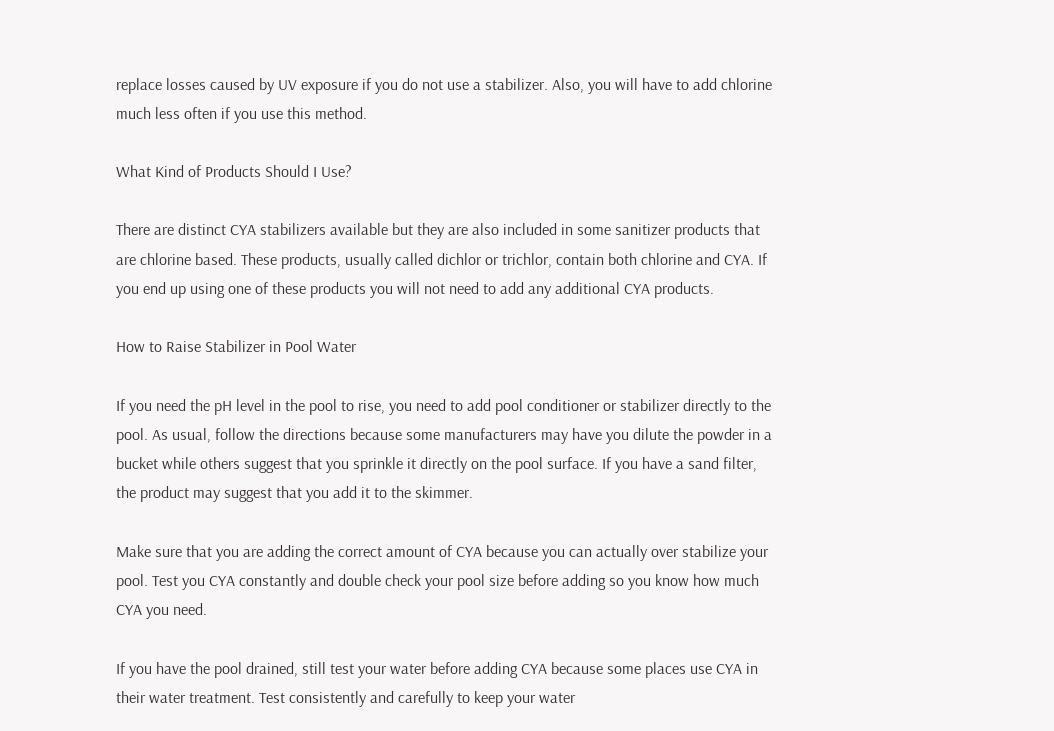replace losses caused by UV exposure if you do not use a stabilizer. Also, you will have to add chlorine much less often if you use this method.

What Kind of Products Should I Use?

There are distinct CYA stabilizers available but they are also included in some sanitizer products that are chlorine based. These products, usually called dichlor or trichlor, contain both chlorine and CYA. If you end up using one of these products you will not need to add any additional CYA products.

How to Raise Stabilizer in Pool Water

If you need the pH level in the pool to rise, you need to add pool conditioner or stabilizer directly to the pool. As usual, follow the directions because some manufacturers may have you dilute the powder in a bucket while others suggest that you sprinkle it directly on the pool surface. If you have a sand filter, the product may suggest that you add it to the skimmer.

Make sure that you are adding the correct amount of CYA because you can actually over stabilize your pool. Test you CYA constantly and double check your pool size before adding so you know how much CYA you need.

If you have the pool drained, still test your water before adding CYA because some places use CYA in their water treatment. Test consistently and carefully to keep your water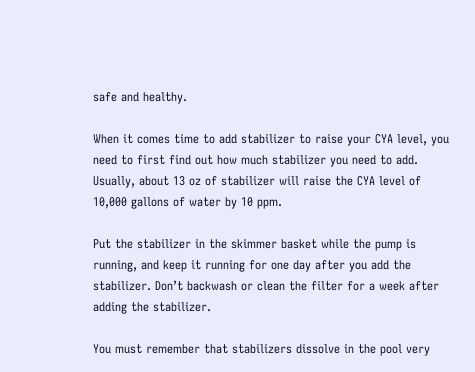safe and healthy.

When it comes time to add stabilizer to raise your CYA level, you need to first find out how much stabilizer you need to add. Usually, about 13 oz of stabilizer will raise the CYA level of 10,000 gallons of water by 10 ppm.

Put the stabilizer in the skimmer basket while the pump is running, and keep it running for one day after you add the stabilizer. Don’t backwash or clean the filter for a week after adding the stabilizer.

You must remember that stabilizers dissolve in the pool very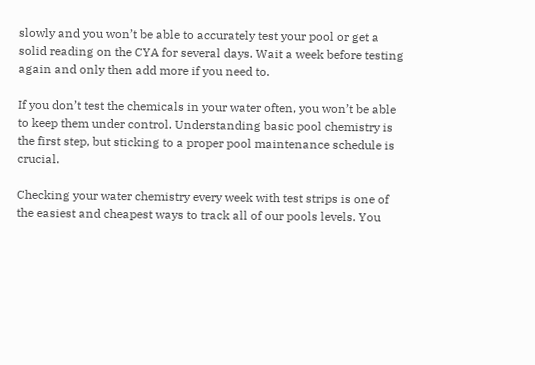slowly and you won’t be able to accurately test your pool or get a solid reading on the CYA for several days. Wait a week before testing again and only then add more if you need to.

If you don’t test the chemicals in your water often, you won’t be able to keep them under control. Understanding basic pool chemistry is the first step, but sticking to a proper pool maintenance schedule is crucial.

Checking your water chemistry every week with test strips is one of the easiest and cheapest ways to track all of our pools levels. You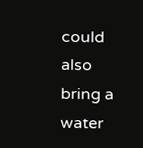could also bring a water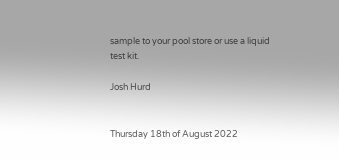sample to your pool store or use a liquid test kit.

Josh Hurd


Thursday 18th of August 2022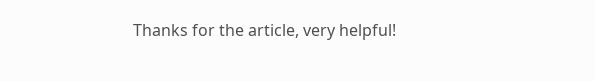Thanks for the article, very helpful!